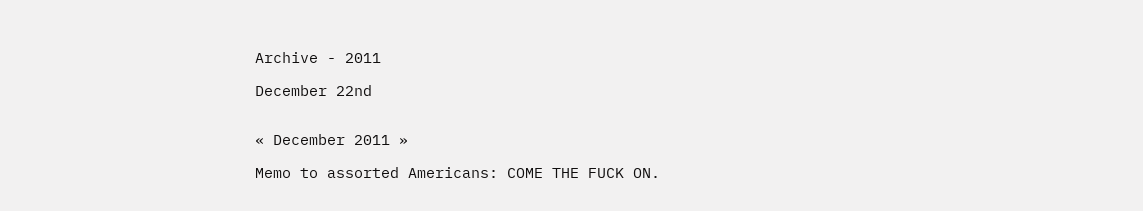Archive - 2011

December 22nd


« December 2011 »

Memo to assorted Americans: COME THE FUCK ON.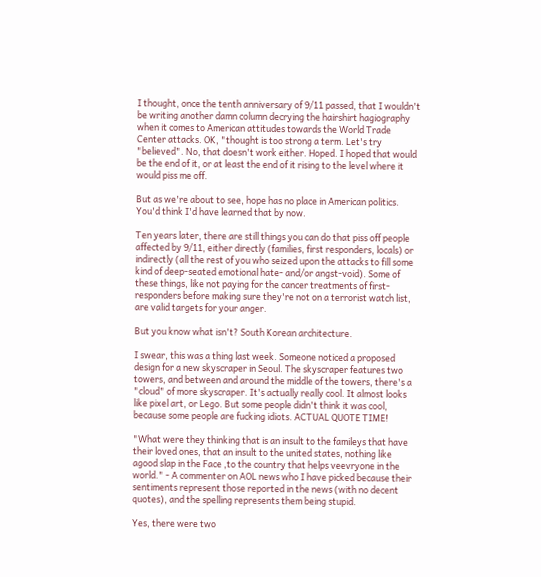I thought, once the tenth anniversary of 9/11 passed, that I wouldn't be writing another damn column decrying the hairshirt hagiography when it comes to American attitudes towards the World Trade Center attacks. OK, "thought is too strong a term. Let's try "believed". No, that doesn't work either. Hoped. I hoped that would be the end of it, or at least the end of it rising to the level where it would piss me off.

But as we're about to see, hope has no place in American politics. You'd think I'd have learned that by now.

Ten years later, there are still things you can do that piss off people affected by 9/11, either directly (families, first responders, locals) or indirectly (all the rest of you who seized upon the attacks to fill some kind of deep-seated emotional hate- and/or angst-void). Some of these things, like not paying for the cancer treatments of first-responders before making sure they're not on a terrorist watch list, are valid targets for your anger.

But you know what isn't? South Korean architecture.

I swear, this was a thing last week. Someone noticed a proposed design for a new skyscraper in Seoul. The skyscraper features two towers, and between and around the middle of the towers, there's a "cloud" of more skyscraper. It's actually really cool. It almost looks like pixel art, or Lego. But some people didn't think it was cool, because some people are fucking idiots. ACTUAL QUOTE TIME!

"What were they thinking that is an insult to the famileys that have their loved ones, that an insult to the united states, nothing like agood slap in the Face ,to the country that helps veevryone in the world." - A commenter on AOL news who I have picked because their sentiments represent those reported in the news (with no decent quotes), and the spelling represents them being stupid.

Yes, there were two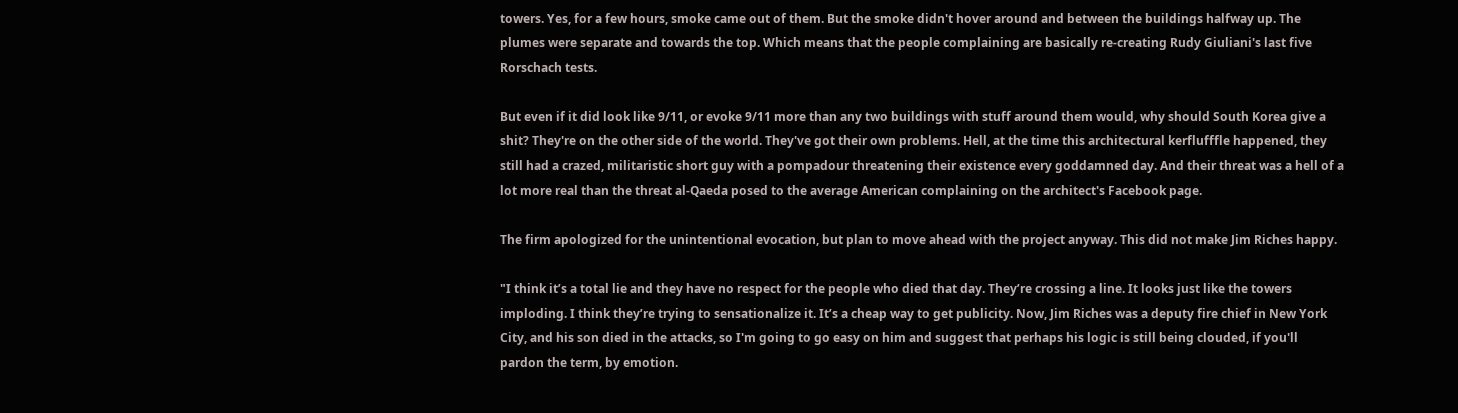towers. Yes, for a few hours, smoke came out of them. But the smoke didn't hover around and between the buildings halfway up. The plumes were separate and towards the top. Which means that the people complaining are basically re-creating Rudy Giuliani's last five Rorschach tests.

But even if it did look like 9/11, or evoke 9/11 more than any two buildings with stuff around them would, why should South Korea give a shit? They're on the other side of the world. They've got their own problems. Hell, at the time this architectural kerflufffle happened, they still had a crazed, militaristic short guy with a pompadour threatening their existence every goddamned day. And their threat was a hell of a lot more real than the threat al-Qaeda posed to the average American complaining on the architect's Facebook page.

The firm apologized for the unintentional evocation, but plan to move ahead with the project anyway. This did not make Jim Riches happy.

"I think it’s a total lie and they have no respect for the people who died that day. They’re crossing a line. It looks just like the towers imploding. I think they’re trying to sensationalize it. It’s a cheap way to get publicity. Now, Jim Riches was a deputy fire chief in New York City, and his son died in the attacks, so I'm going to go easy on him and suggest that perhaps his logic is still being clouded, if you'll pardon the term, by emotion.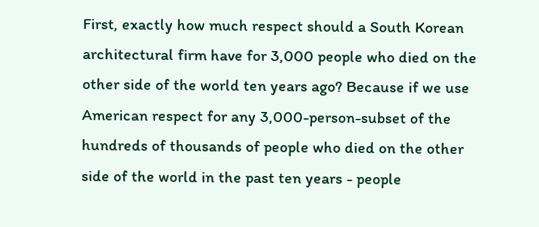First, exactly how much respect should a South Korean architectural firm have for 3,000 people who died on the other side of the world ten years ago? Because if we use American respect for any 3,000-person-subset of the hundreds of thousands of people who died on the other side of the world in the past ten years - people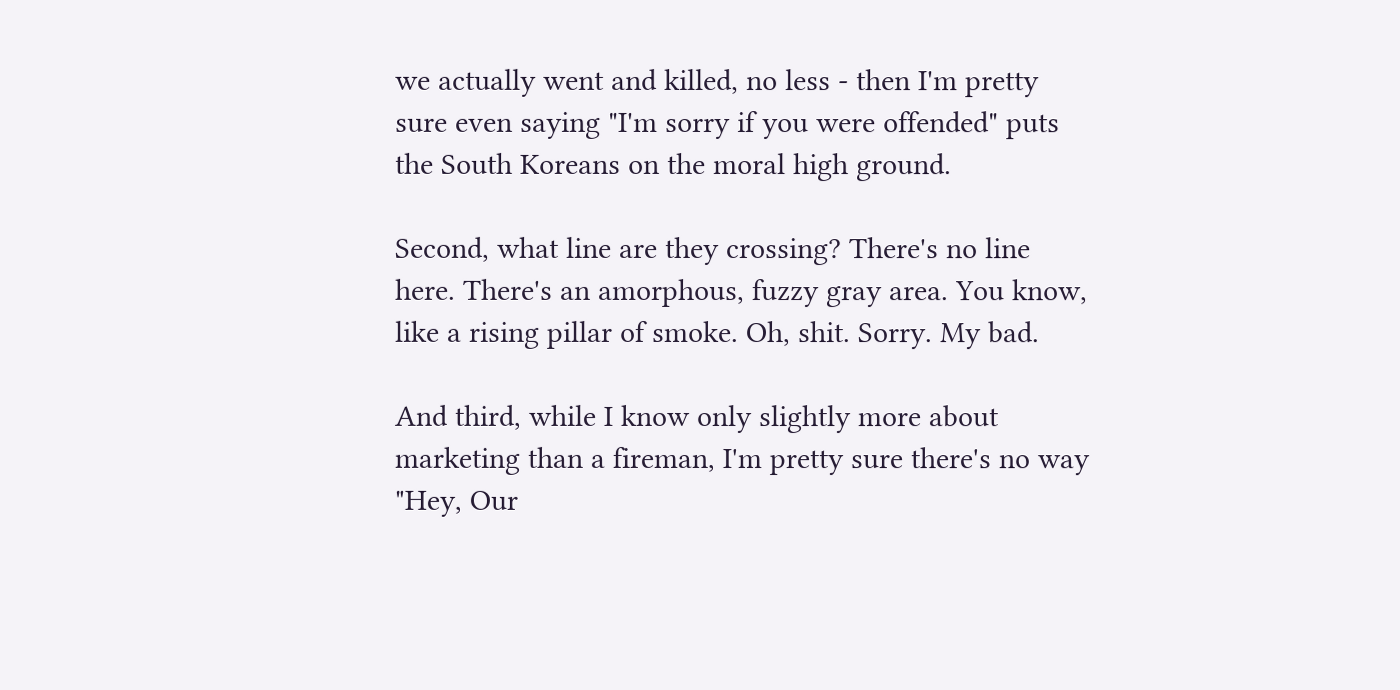we actually went and killed, no less - then I'm pretty sure even saying "I'm sorry if you were offended" puts the South Koreans on the moral high ground.

Second, what line are they crossing? There's no line here. There's an amorphous, fuzzy gray area. You know, like a rising pillar of smoke. Oh, shit. Sorry. My bad.

And third, while I know only slightly more about marketing than a fireman, I'm pretty sure there's no way "Hey, Our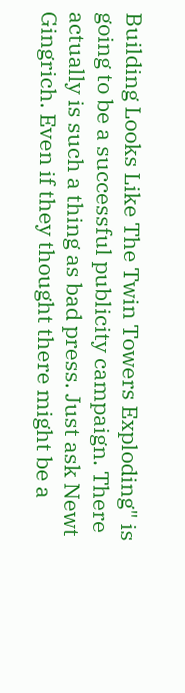Building Looks Like The Twin Towers Exploding" is going to be a successful publicity campaign. There actually is such a thing as bad press. Just ask Newt Gingrich. Even if they thought there might be a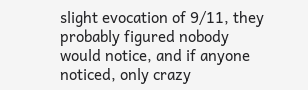slight evocation of 9/11, they probably figured nobody would notice, and if anyone noticed, only crazy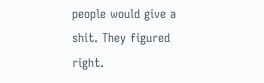people would give a shit. They figured right.